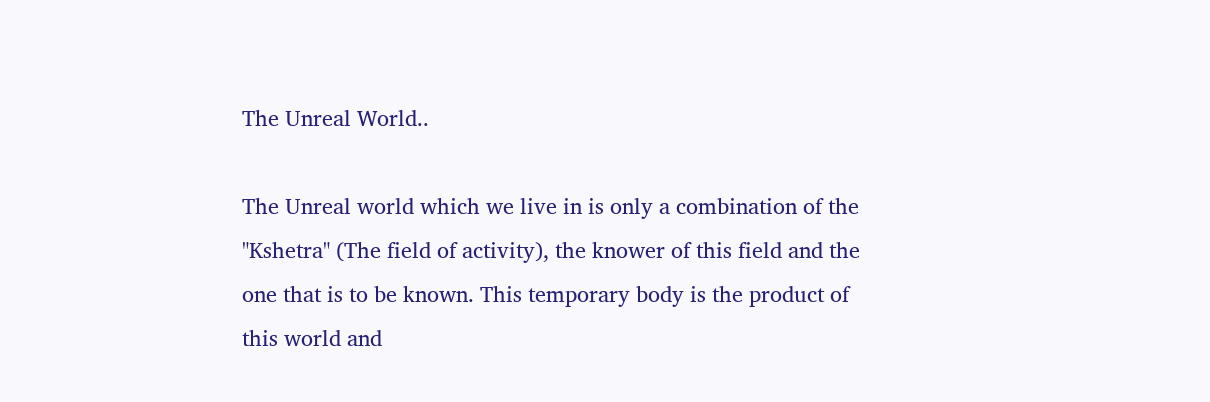The Unreal World..

The Unreal world which we live in is only a combination of the "Kshetra" (The field of activity), the knower of this field and the one that is to be known. This temporary body is the product of this world and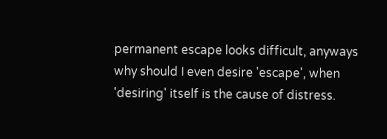permanent escape looks difficult, anyways why should I even desire 'escape', when 'desiring' itself is the cause of distress.